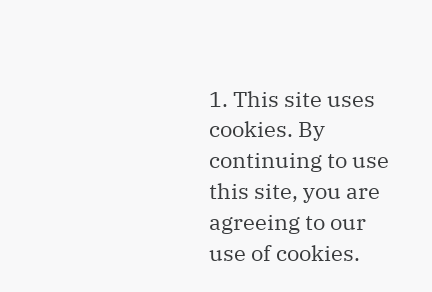1. This site uses cookies. By continuing to use this site, you are agreeing to our use of cookies.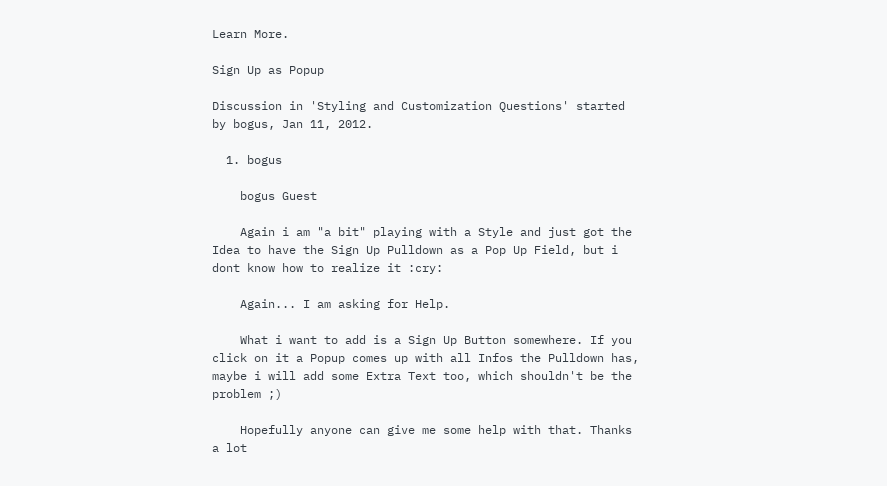Learn More.

Sign Up as Popup

Discussion in 'Styling and Customization Questions' started by bogus, Jan 11, 2012.

  1. bogus

    bogus Guest

    Again i am "a bit" playing with a Style and just got the Idea to have the Sign Up Pulldown as a Pop Up Field, but i dont know how to realize it :cry:

    Again... I am asking for Help.

    What i want to add is a Sign Up Button somewhere. If you click on it a Popup comes up with all Infos the Pulldown has, maybe i will add some Extra Text too, which shouldn't be the problem ;)

    Hopefully anyone can give me some help with that. Thanks a lot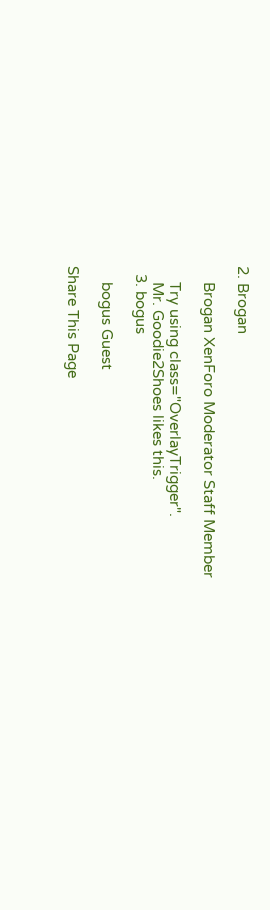2. Brogan

    Brogan XenForo Moderator Staff Member

    Try using class="OverlayTrigger".
    Mr. Goodie2Shoes likes this.
  3. bogus

    bogus Guest

Share This Page